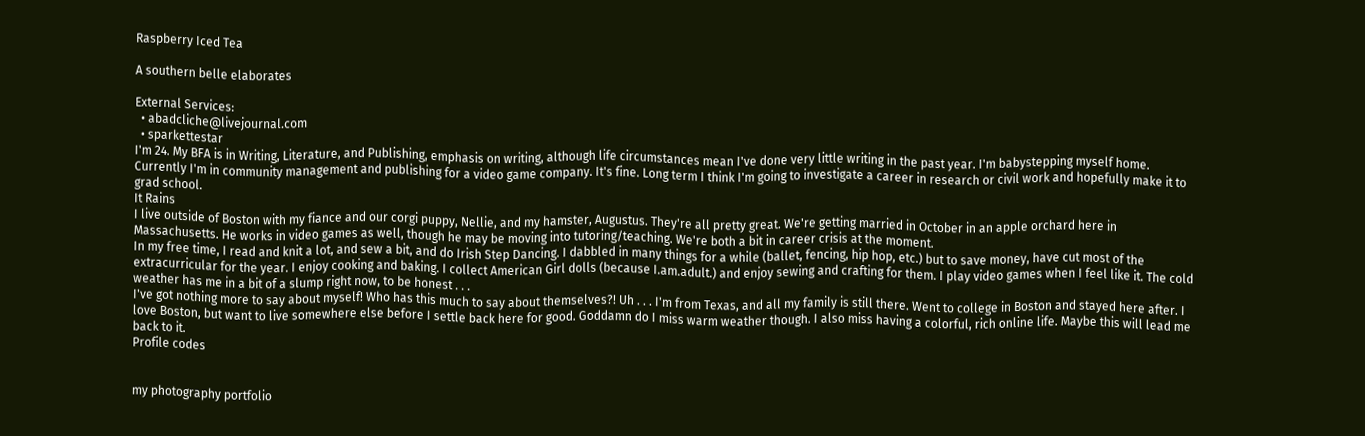Raspberry Iced Tea

A southern belle elaborates

External Services:
  • abadcliche@livejournal.com
  • sparkettestar
I'm 24. My BFA is in Writing, Literature, and Publishing, emphasis on writing, although life circumstances mean I've done very little writing in the past year. I'm babystepping myself home. Currently I'm in community management and publishing for a video game company. It's fine. Long term I think I'm going to investigate a career in research or civil work and hopefully make it to grad school.
It Rains
I live outside of Boston with my fiance and our corgi puppy, Nellie, and my hamster, Augustus. They're all pretty great. We're getting married in October in an apple orchard here in Massachusetts. He works in video games as well, though he may be moving into tutoring/teaching. We're both a bit in career crisis at the moment.
In my free time, I read and knit a lot, and sew a bit, and do Irish Step Dancing. I dabbled in many things for a while (ballet, fencing, hip hop, etc.) but to save money, have cut most of the extracurricular for the year. I enjoy cooking and baking. I collect American Girl dolls (because I.am.adult.) and enjoy sewing and crafting for them. I play video games when I feel like it. The cold weather has me in a bit of a slump right now, to be honest . . .
I've got nothing more to say about myself! Who has this much to say about themselves?! Uh . . . I'm from Texas, and all my family is still there. Went to college in Boston and stayed here after. I love Boston, but want to live somewhere else before I settle back here for good. Goddamn do I miss warm weather though. I also miss having a colorful, rich online life. Maybe this will lead me back to it.
Profile codes


my photography portfolio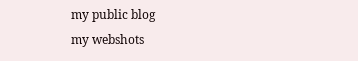my public blog
my webshots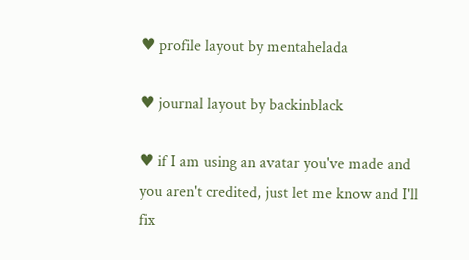♥ profile layout by mentahelada

♥ journal layout by backinblack

♥ if I am using an avatar you've made and you aren't credited, just let me know and I'll fix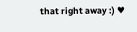that right away :) ♥